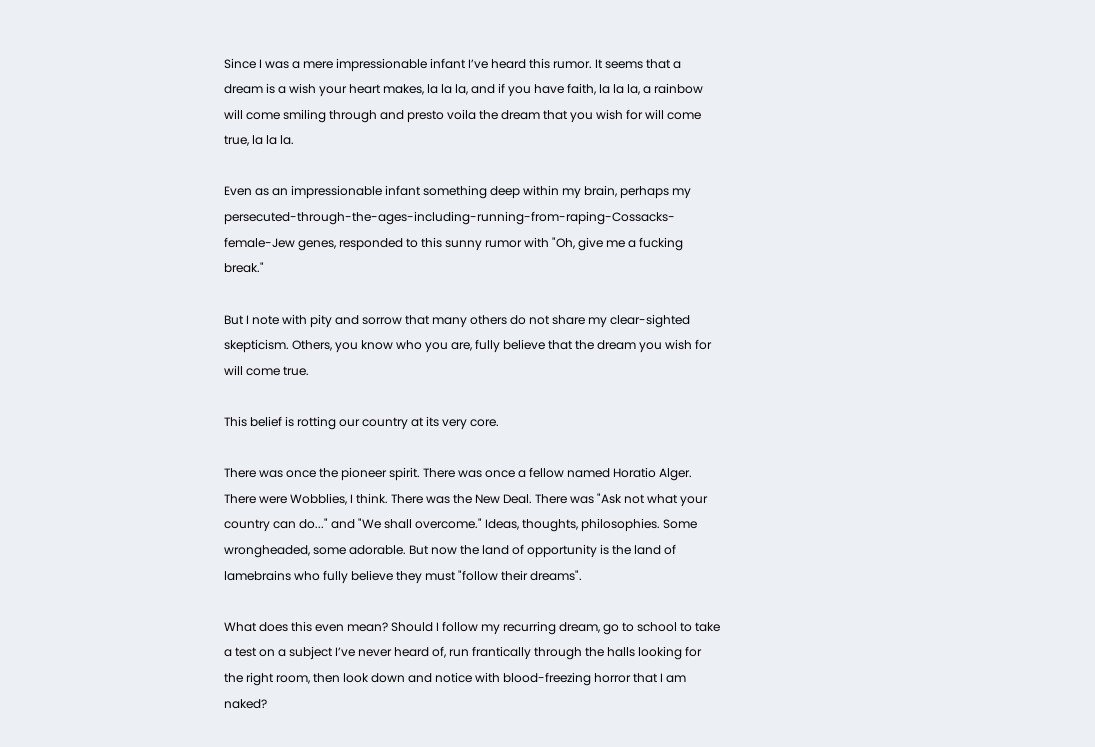Since I was a mere impressionable infant I’ve heard this rumor. It seems that a dream is a wish your heart makes, la la la, and if you have faith, la la la, a rainbow will come smiling through and presto voila the dream that you wish for will come true, la la la.

Even as an impressionable infant something deep within my brain, perhaps my persecuted-through-the-ages-including-running-from-raping-Cossacks-female-Jew genes, responded to this sunny rumor with "Oh, give me a fucking break."

But I note with pity and sorrow that many others do not share my clear-sighted skepticism. Others, you know who you are, fully believe that the dream you wish for will come true.

This belief is rotting our country at its very core.

There was once the pioneer spirit. There was once a fellow named Horatio Alger. There were Wobblies, I think. There was the New Deal. There was "Ask not what your country can do..." and "We shall overcome." Ideas, thoughts, philosophies. Some wrongheaded, some adorable. But now the land of opportunity is the land of lamebrains who fully believe they must "follow their dreams".

What does this even mean? Should I follow my recurring dream, go to school to take a test on a subject I’ve never heard of, run frantically through the halls looking for the right room, then look down and notice with blood-freezing horror that I am naked?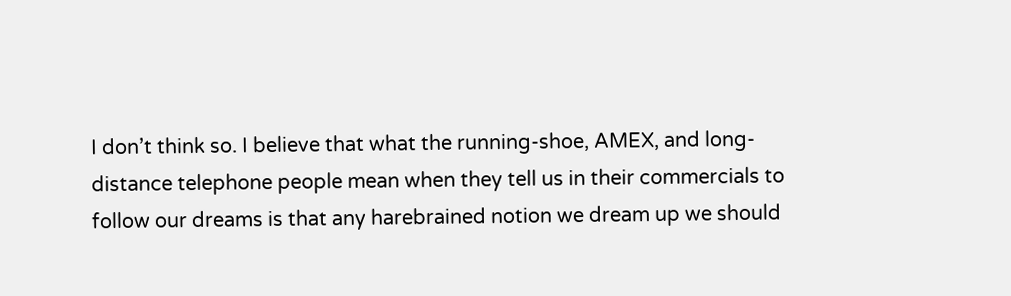I don’t think so. I believe that what the running-shoe, AMEX, and long-distance telephone people mean when they tell us in their commercials to follow our dreams is that any harebrained notion we dream up we should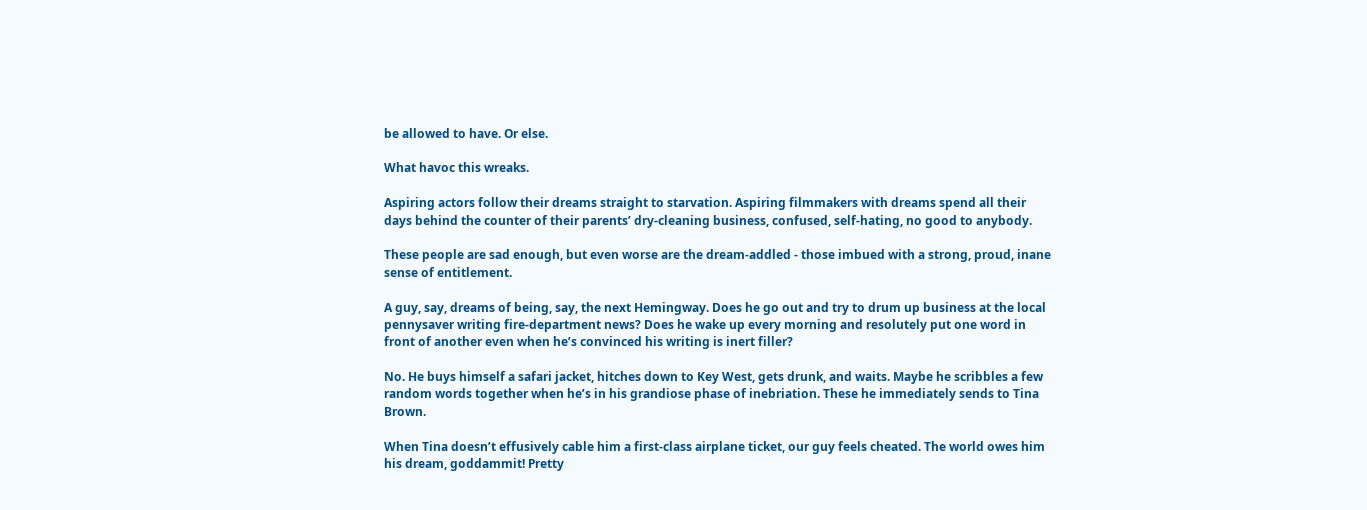be allowed to have. Or else.

What havoc this wreaks.

Aspiring actors follow their dreams straight to starvation. Aspiring filmmakers with dreams spend all their days behind the counter of their parents’ dry-cleaning business, confused, self-hating, no good to anybody.

These people are sad enough, but even worse are the dream-addled - those imbued with a strong, proud, inane sense of entitlement.

A guy, say, dreams of being, say, the next Hemingway. Does he go out and try to drum up business at the local pennysaver writing fire-department news? Does he wake up every morning and resolutely put one word in front of another even when he’s convinced his writing is inert filler?

No. He buys himself a safari jacket, hitches down to Key West, gets drunk, and waits. Maybe he scribbles a few random words together when he’s in his grandiose phase of inebriation. These he immediately sends to Tina Brown.

When Tina doesn’t effusively cable him a first-class airplane ticket, our guy feels cheated. The world owes him his dream, goddammit! Pretty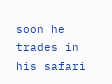soon he trades in his safari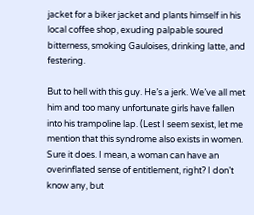jacket for a biker jacket and plants himself in his local coffee shop, exuding palpable soured bitterness, smoking Gauloises, drinking latte, and festering.

But to hell with this guy. He’s a jerk. We’ve all met him and too many unfortunate girls have fallen into his trampoline lap. (Lest I seem sexist, let me mention that this syndrome also exists in women. Sure it does. I mean, a woman can have an overinflated sense of entitlement, right? I don’t know any, but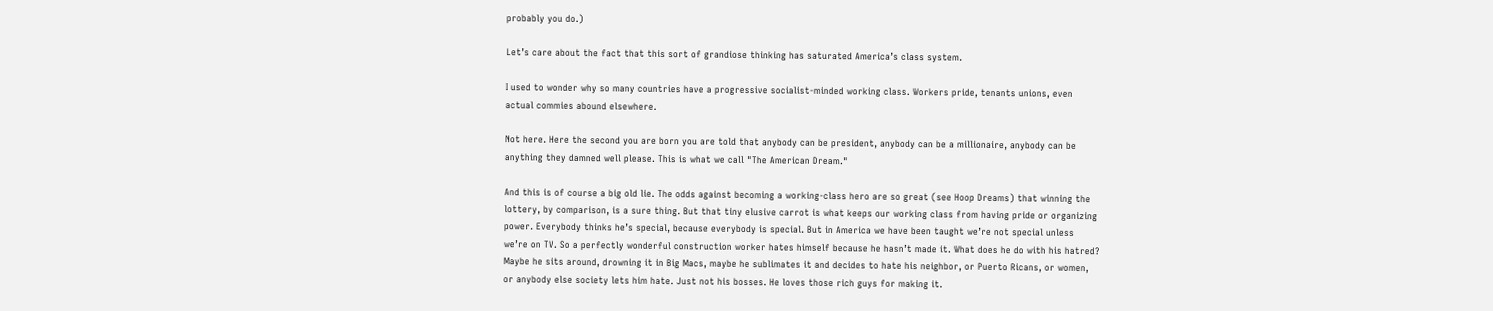probably you do.)

Let’s care about the fact that this sort of grandiose thinking has saturated America’s class system.

I used to wonder why so many countries have a progressive socialist-minded working class. Workers pride, tenants unions, even actual commies abound elsewhere.

Not here. Here the second you are born you are told that anybody can be president, anybody can be a millionaire, anybody can be anything they damned well please. This is what we call "The American Dream."

And this is of course a big old lie. The odds against becoming a working-class hero are so great (see Hoop Dreams) that winning the lottery, by comparison, is a sure thing. But that tiny elusive carrot is what keeps our working class from having pride or organizing power. Everybody thinks he’s special, because everybody is special. But in America we have been taught we’re not special unless we’re on TV. So a perfectly wonderful construction worker hates himself because he hasn’t made it. What does he do with his hatred? Maybe he sits around, drowning it in Big Macs, maybe he sublimates it and decides to hate his neighbor, or Puerto Ricans, or women, or anybody else society lets him hate. Just not his bosses. He loves those rich guys for making it.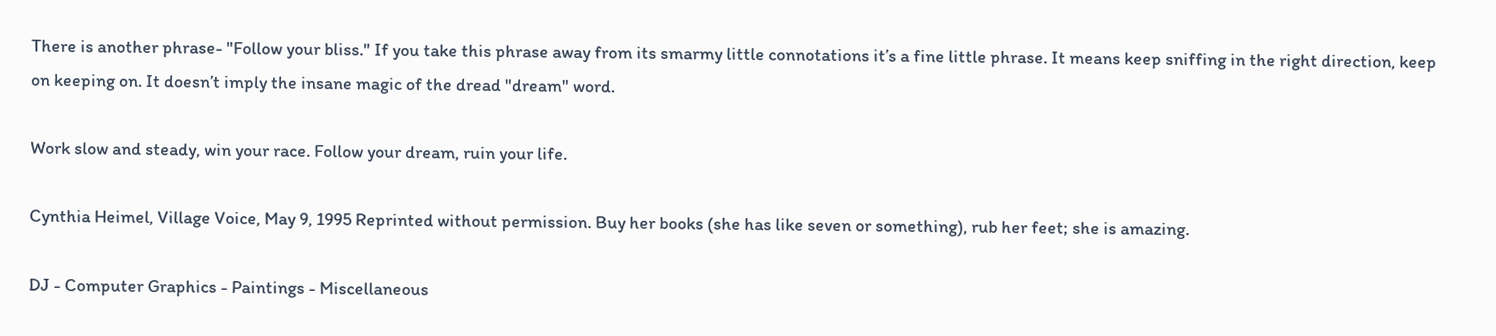There is another phrase- "Follow your bliss." If you take this phrase away from its smarmy little connotations it’s a fine little phrase. It means keep sniffing in the right direction, keep on keeping on. It doesn’t imply the insane magic of the dread "dream" word.

Work slow and steady, win your race. Follow your dream, ruin your life.

Cynthia Heimel, Village Voice, May 9, 1995 Reprinted without permission. Buy her books (she has like seven or something), rub her feet; she is amazing.

DJ - Computer Graphics - Paintings - Miscellaneous